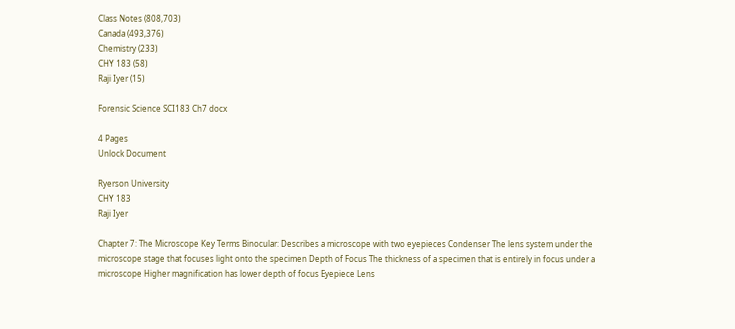Class Notes (808,703)
Canada (493,376)
Chemistry (233)
CHY 183 (58)
Raji Iyer (15)

Forensic Science SCI183 Ch7 docx

4 Pages
Unlock Document

Ryerson University
CHY 183
Raji Iyer

Chapter 7: The Microscope Key Terms Binocular: Describes a microscope with two eyepieces Condenser The lens system under the microscope stage that focuses light onto the specimen Depth of Focus The thickness of a specimen that is entirely in focus under a microscope Higher magnification has lower depth of focus Eyepiece Lens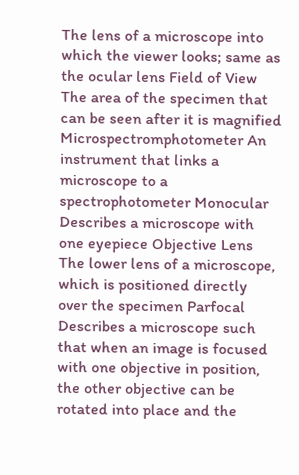The lens of a microscope into which the viewer looks; same as the ocular lens Field of View The area of the specimen that can be seen after it is magnified Microspectromphotometer An instrument that links a microscope to a spectrophotometer Monocular Describes a microscope with one eyepiece Objective Lens The lower lens of a microscope, which is positioned directly over the specimen Parfocal Describes a microscope such that when an image is focused with one objective in position, the other objective can be rotated into place and the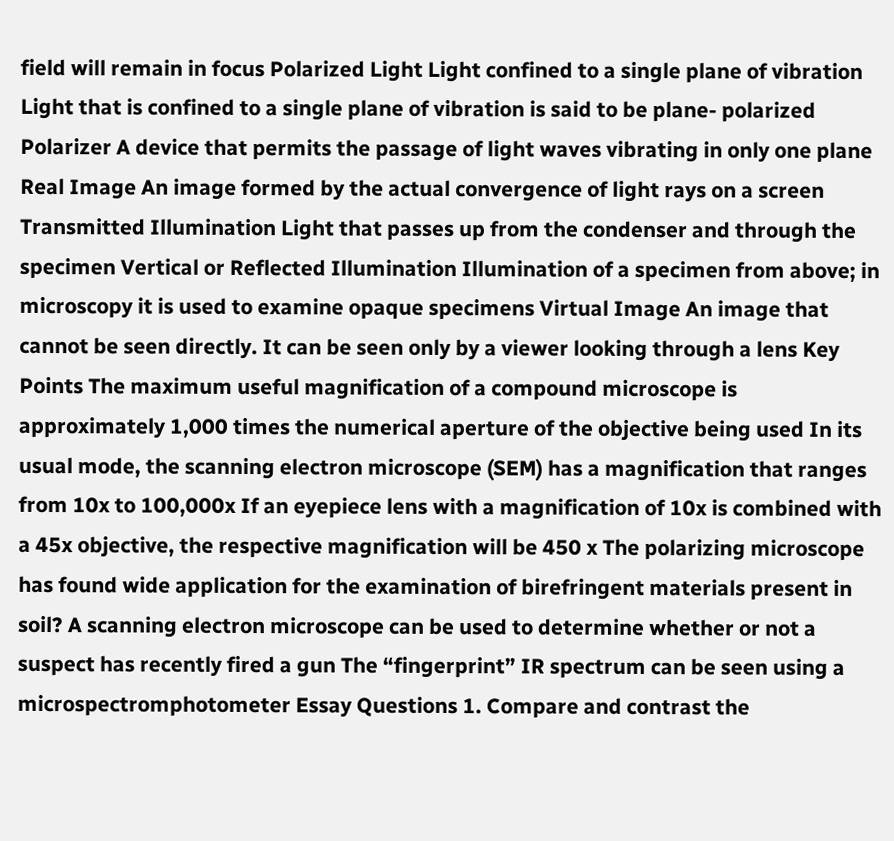field will remain in focus Polarized Light Light confined to a single plane of vibration Light that is confined to a single plane of vibration is said to be plane- polarized Polarizer A device that permits the passage of light waves vibrating in only one plane Real Image An image formed by the actual convergence of light rays on a screen Transmitted Illumination Light that passes up from the condenser and through the specimen Vertical or Reflected Illumination Illumination of a specimen from above; in microscopy it is used to examine opaque specimens Virtual Image An image that cannot be seen directly. It can be seen only by a viewer looking through a lens Key Points The maximum useful magnification of a compound microscope is approximately 1,000 times the numerical aperture of the objective being used In its usual mode, the scanning electron microscope (SEM) has a magnification that ranges from 10x to 100,000x If an eyepiece lens with a magnification of 10x is combined with a 45x objective, the respective magnification will be 450 x The polarizing microscope has found wide application for the examination of birefringent materials present in soil? A scanning electron microscope can be used to determine whether or not a suspect has recently fired a gun The “fingerprint” IR spectrum can be seen using a microspectromphotometer Essay Questions 1. Compare and contrast the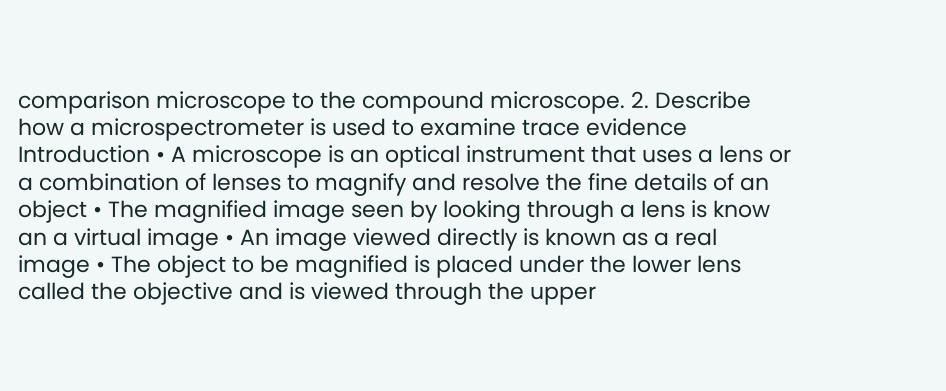comparison microscope to the compound microscope. 2. Describe how a microspectrometer is used to examine trace evidence Introduction • A microscope is an optical instrument that uses a lens or a combination of lenses to magnify and resolve the fine details of an object • The magnified image seen by looking through a lens is know an a virtual image • An image viewed directly is known as a real image • The object to be magnified is placed under the lower lens called the objective and is viewed through the upper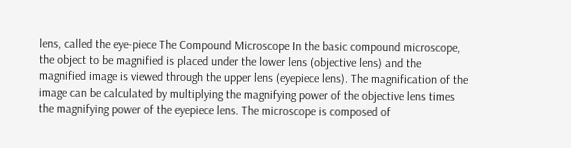lens, called the eye-piece The Compound Microscope In the basic compound microscope, the object to be magnified is placed under the lower lens (objective lens) and the magnified image is viewed through the upper lens (eyepiece lens). The magnification of the image can be calculated by multiplying the magnifying power of the objective lens times the magnifying power of the eyepiece lens. The microscope is composed of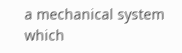a mechanical system which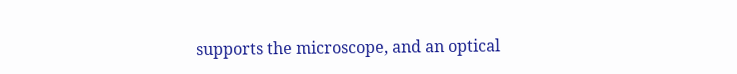supports the microscope, and an optical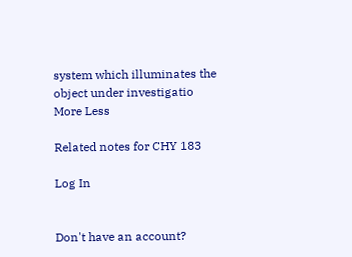system which illuminates the object under investigatio
More Less

Related notes for CHY 183

Log In


Don't have an account?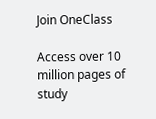Join OneClass

Access over 10 million pages of study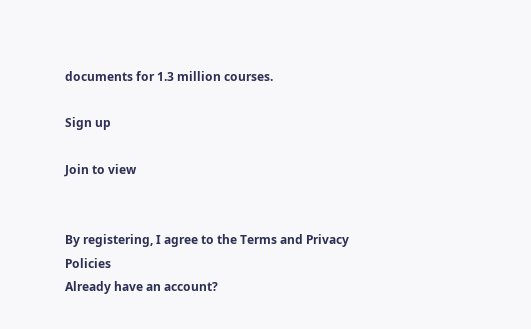documents for 1.3 million courses.

Sign up

Join to view


By registering, I agree to the Terms and Privacy Policies
Already have an account?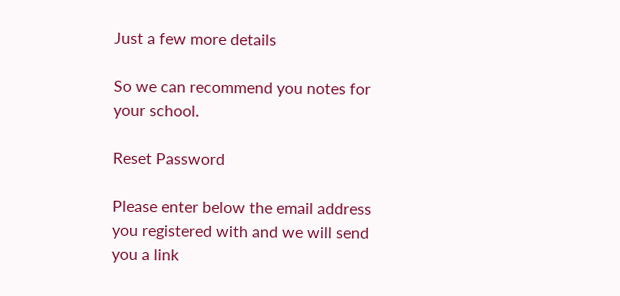Just a few more details

So we can recommend you notes for your school.

Reset Password

Please enter below the email address you registered with and we will send you a link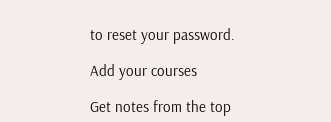to reset your password.

Add your courses

Get notes from the top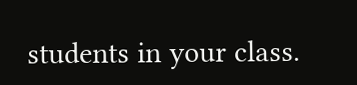students in your class.